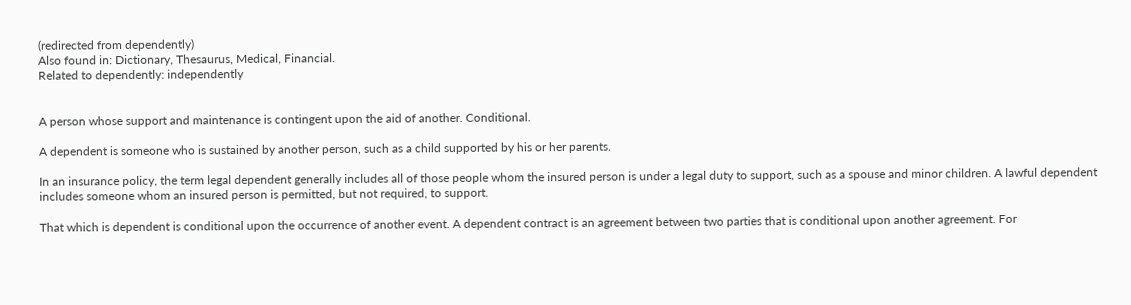(redirected from dependently)
Also found in: Dictionary, Thesaurus, Medical, Financial.
Related to dependently: independently


A person whose support and maintenance is contingent upon the aid of another. Conditional.

A dependent is someone who is sustained by another person, such as a child supported by his or her parents.

In an insurance policy, the term legal dependent generally includes all of those people whom the insured person is under a legal duty to support, such as a spouse and minor children. A lawful dependent includes someone whom an insured person is permitted, but not required, to support.

That which is dependent is conditional upon the occurrence of another event. A dependent contract is an agreement between two parties that is conditional upon another agreement. For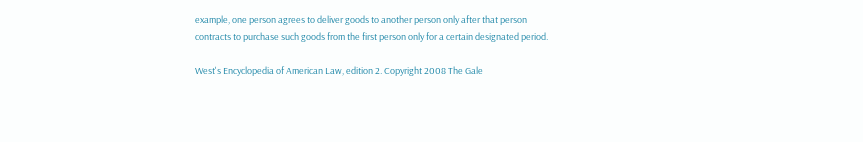example, one person agrees to deliver goods to another person only after that person contracts to purchase such goods from the first person only for a certain designated period.

West's Encyclopedia of American Law, edition 2. Copyright 2008 The Gale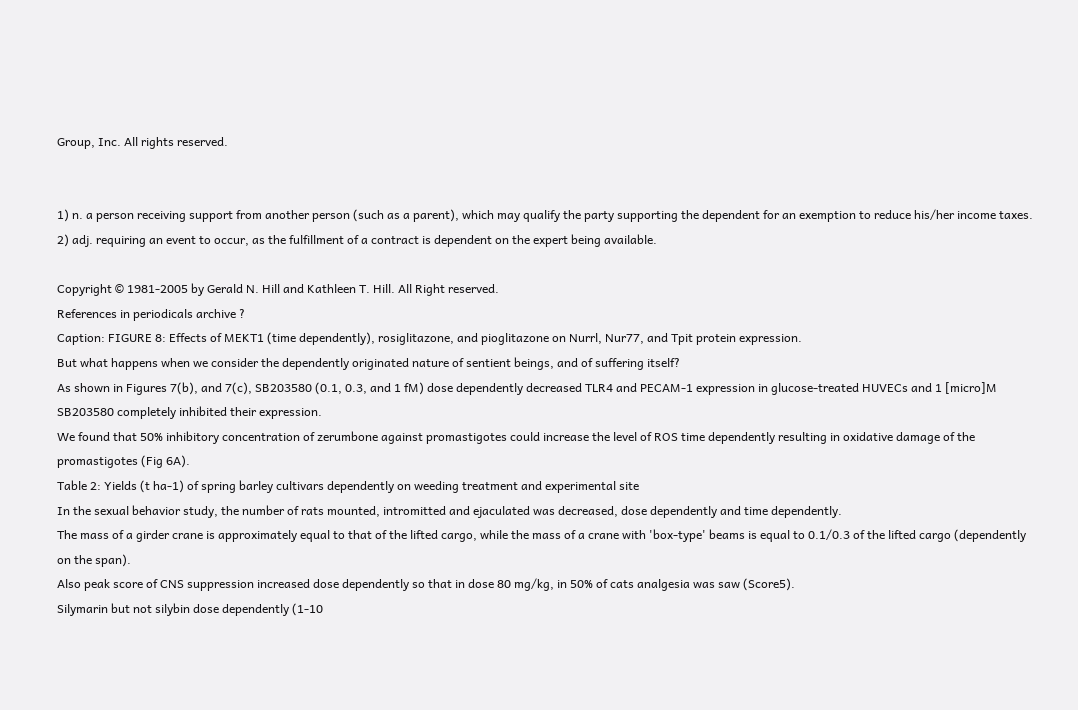Group, Inc. All rights reserved.


1) n. a person receiving support from another person (such as a parent), which may qualify the party supporting the dependent for an exemption to reduce his/her income taxes. 2) adj. requiring an event to occur, as the fulfillment of a contract is dependent on the expert being available.

Copyright © 1981-2005 by Gerald N. Hill and Kathleen T. Hill. All Right reserved.
References in periodicals archive ?
Caption: FIGURE 8: Effects of MEKT1 (time dependently), rosiglitazone, and pioglitazone on Nurrl, Nur77, and Tpit protein expression.
But what happens when we consider the dependently originated nature of sentient beings, and of suffering itself?
As shown in Figures 7(b), and 7(c), SB203580 (0.1, 0.3, and 1 fM) dose dependently decreased TLR4 and PECAM-1 expression in glucose-treated HUVECs and 1 [micro]M SB203580 completely inhibited their expression.
We found that 50% inhibitory concentration of zerumbone against promastigotes could increase the level of ROS time dependently resulting in oxidative damage of the promastigotes (Fig 6A).
Table 2: Yields (t ha-1) of spring barley cultivars dependently on weeding treatment and experimental site
In the sexual behavior study, the number of rats mounted, intromitted and ejaculated was decreased, dose dependently and time dependently.
The mass of a girder crane is approximately equal to that of the lifted cargo, while the mass of a crane with 'box-type' beams is equal to 0.1/0.3 of the lifted cargo (dependently on the span).
Also peak score of CNS suppression increased dose dependently so that in dose 80 mg/kg, in 50% of cats analgesia was saw (Score5).
Silymarin but not silybin dose dependently (1-10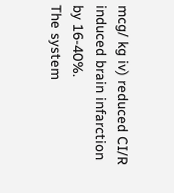mcg/ kg iv) reduced CI/R induced brain infarction by 16-40%.
The system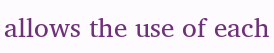allows the use of each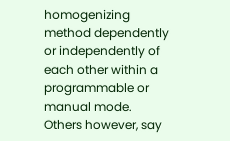homogenizing method dependently or independently of each other within a programmable or manual mode.
Others however, say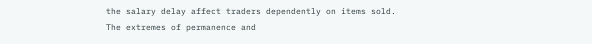the salary delay affect traders dependently on items sold.
The extremes of permanence and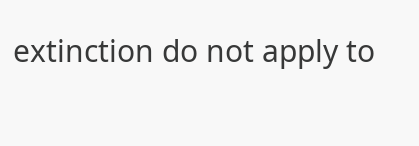extinction do not apply to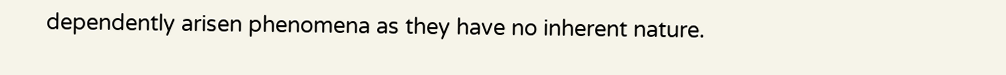dependently arisen phenomena as they have no inherent nature.